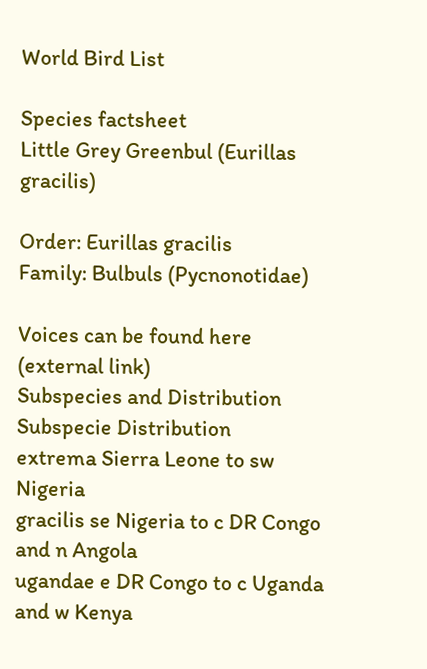World Bird List

Species factsheet
Little Grey Greenbul (Eurillas gracilis)

Order: Eurillas gracilis
Family: Bulbuls (Pycnonotidae)

Voices can be found here (external link)
Subspecies and Distribution
Subspecie Distribution
extrema Sierra Leone to sw Nigeria
gracilis se Nigeria to c DR Congo and n Angola
ugandae e DR Congo to c Uganda and w Kenya